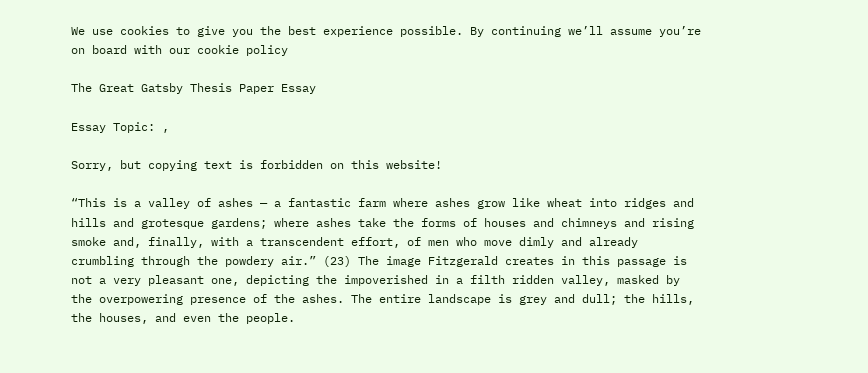We use cookies to give you the best experience possible. By continuing we’ll assume you’re on board with our cookie policy

The Great Gatsby Thesis Paper Essay

Essay Topic: ,

Sorry, but copying text is forbidden on this website!

“This is a valley of ashes — a fantastic farm where ashes grow like wheat into ridges and hills and grotesque gardens; where ashes take the forms of houses and chimneys and rising smoke and, finally, with a transcendent effort, of men who move dimly and already crumbling through the powdery air.” (23) The image Fitzgerald creates in this passage is not a very pleasant one, depicting the impoverished in a filth ridden valley, masked by the overpowering presence of the ashes. The entire landscape is grey and dull; the hills, the houses, and even the people.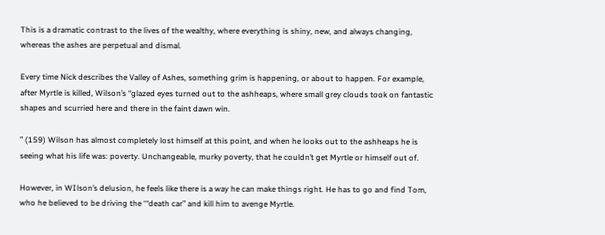This is a dramatic contrast to the lives of the wealthy, where everything is shiny, new, and always changing, whereas the ashes are perpetual and dismal.

Every time Nick describes the Valley of Ashes, something grim is happening, or about to happen. For example, after Myrtle is killed, Wilson’s “glazed eyes turned out to the ashheaps, where small grey clouds took on fantastic shapes and scurried here and there in the faint dawn win.

” (159) Wilson has almost completely lost himself at this point, and when he looks out to the ashheaps he is seeing what his life was: poverty. Unchangeable, murky poverty, that he couldn’t get Myrtle or himself out of.

However, in WIlson’s delusion, he feels like there is a way he can make things right. He has to go and find Tom, who he believed to be driving the ‘“death car” and kill him to avenge Myrtle.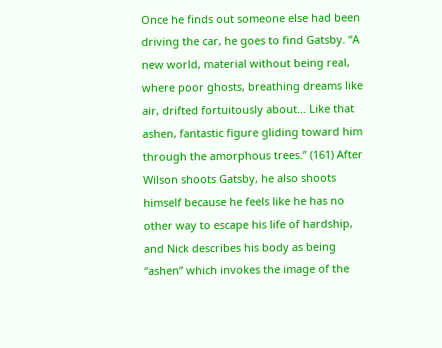Once he finds out someone else had been driving the car, he goes to find Gatsby. “A new world, material without being real, where poor ghosts, breathing dreams like air, drifted fortuitously about… Like that ashen, fantastic figure gliding toward him through the amorphous trees.” (161) After Wilson shoots Gatsby, he also shoots himself because he feels like he has no other way to escape his life of hardship, and Nick describes his body as being “ashen” which invokes the image of the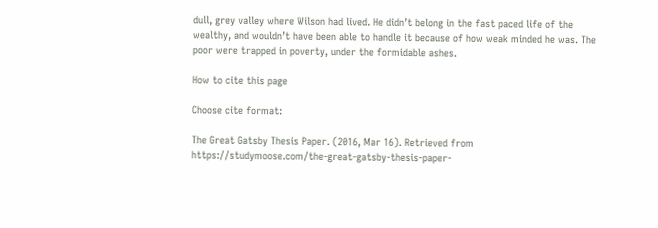dull, grey valley where Wilson had lived. He didn’t belong in the fast paced life of the wealthy, and wouldn’t have been able to handle it because of how weak minded he was. The poor were trapped in poverty, under the formidable ashes.

How to cite this page

Choose cite format:

The Great Gatsby Thesis Paper. (2016, Mar 16). Retrieved from https://studymoose.com/the-great-gatsby-thesis-paper-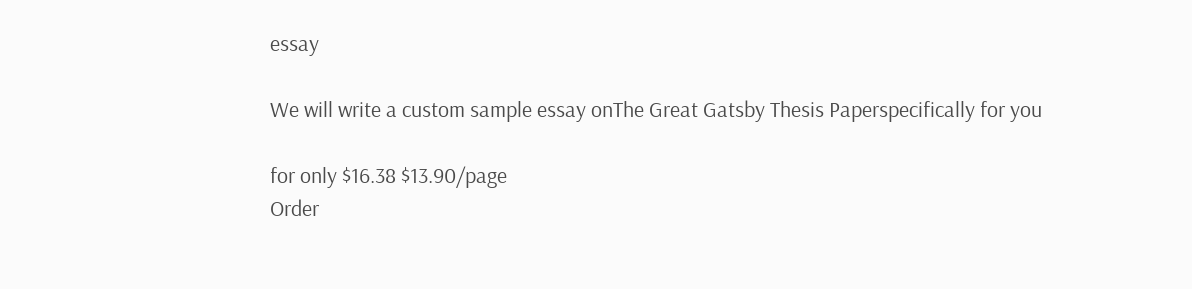essay

We will write a custom sample essay onThe Great Gatsby Thesis Paperspecifically for you

for only $16.38 $13.90/page
Order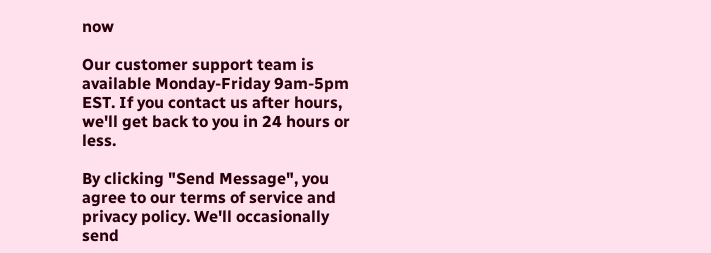now

Our customer support team is available Monday-Friday 9am-5pm EST. If you contact us after hours, we'll get back to you in 24 hours or less.

By clicking "Send Message", you agree to our terms of service and privacy policy. We'll occasionally send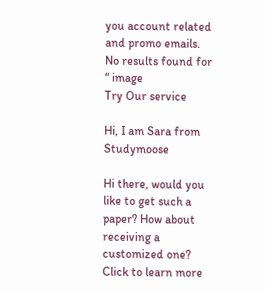you account related and promo emails.
No results found for “ image
Try Our service

Hi, I am Sara from Studymoose

Hi there, would you like to get such a paper? How about receiving a customized one? Click to learn more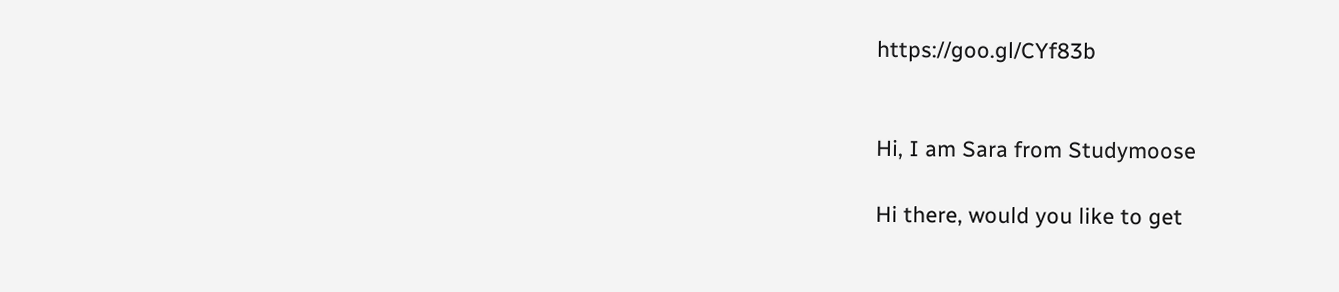https://goo.gl/CYf83b


Hi, I am Sara from Studymoose

Hi there, would you like to get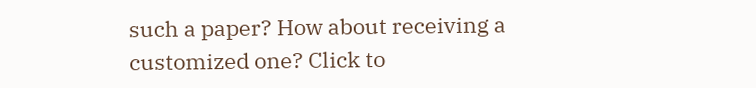such a paper? How about receiving a customized one? Click to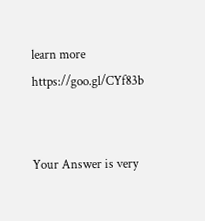learn more https://goo.gl/CYf83b


Your Answer is very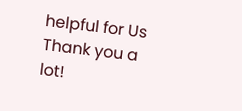helpful for Us
Thank you a lot!